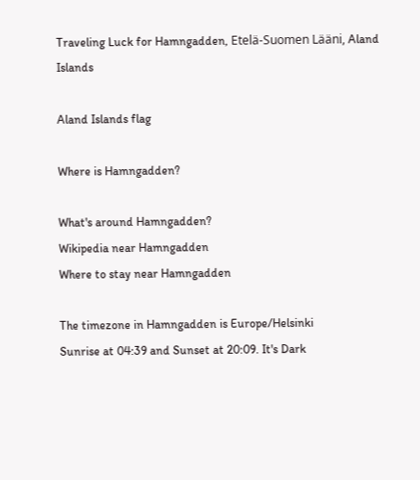Traveling Luck for Hamngadden, Etelä-Suomen Lääni, Aland Islands

Aland Islands flag

Where is Hamngadden?

What's around Hamngadden?
Wikipedia near Hamngadden
Where to stay near Hamngadden

The timezone in Hamngadden is Europe/Helsinki
Sunrise at 04:39 and Sunset at 20:09. It's Dark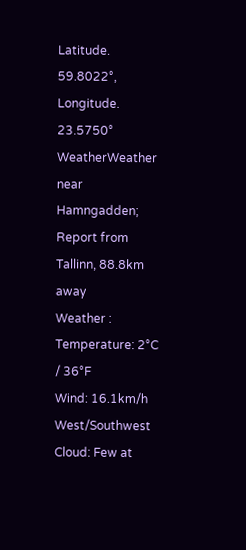Latitude. 59.8022°, Longitude. 23.5750°
WeatherWeather near Hamngadden; Report from Tallinn, 88.8km away
Weather :
Temperature: 2°C / 36°F
Wind: 16.1km/h West/Southwest
Cloud: Few at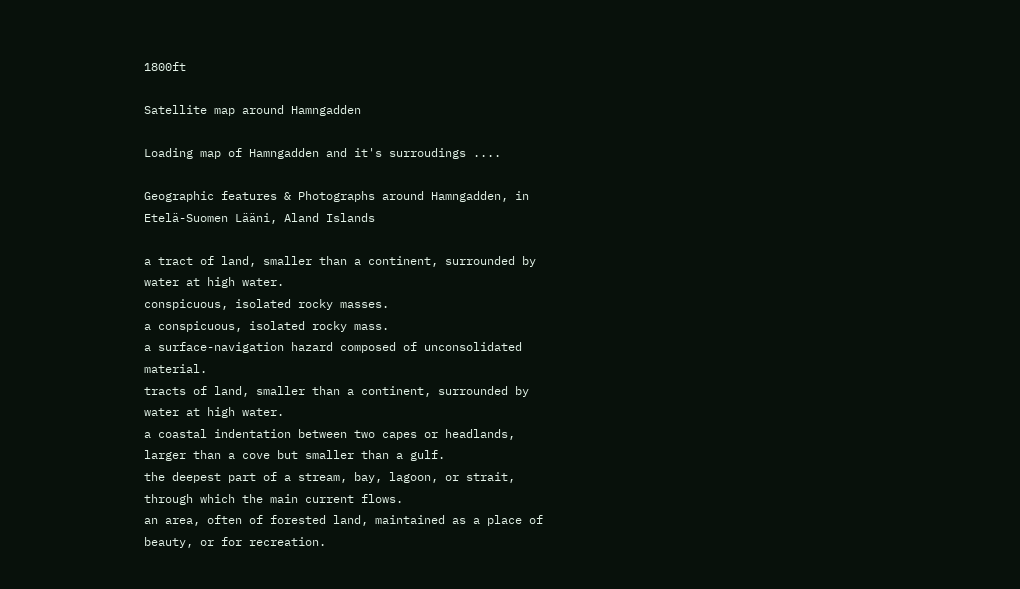1800ft

Satellite map around Hamngadden

Loading map of Hamngadden and it's surroudings ....

Geographic features & Photographs around Hamngadden, in Etelä-Suomen Lääni, Aland Islands

a tract of land, smaller than a continent, surrounded by water at high water.
conspicuous, isolated rocky masses.
a conspicuous, isolated rocky mass.
a surface-navigation hazard composed of unconsolidated material.
tracts of land, smaller than a continent, surrounded by water at high water.
a coastal indentation between two capes or headlands, larger than a cove but smaller than a gulf.
the deepest part of a stream, bay, lagoon, or strait, through which the main current flows.
an area, often of forested land, maintained as a place of beauty, or for recreation.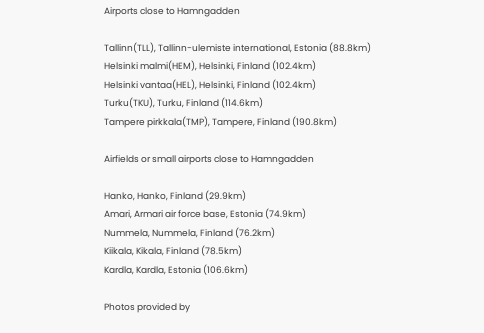Airports close to Hamngadden

Tallinn(TLL), Tallinn-ulemiste international, Estonia (88.8km)
Helsinki malmi(HEM), Helsinki, Finland (102.4km)
Helsinki vantaa(HEL), Helsinki, Finland (102.4km)
Turku(TKU), Turku, Finland (114.6km)
Tampere pirkkala(TMP), Tampere, Finland (190.8km)

Airfields or small airports close to Hamngadden

Hanko, Hanko, Finland (29.9km)
Amari, Armari air force base, Estonia (74.9km)
Nummela, Nummela, Finland (76.2km)
Kiikala, Kikala, Finland (78.5km)
Kardla, Kardla, Estonia (106.6km)

Photos provided by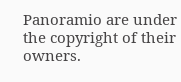Panoramio are under the copyright of their owners.